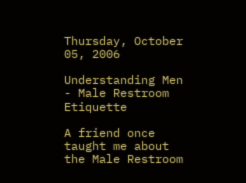Thursday, October 05, 2006

Understanding Men - Male Restroom Etiquette

A friend once taught me about the Male Restroom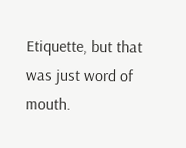Etiquette, but that was just word of mouth.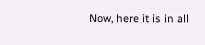Now, here it is in all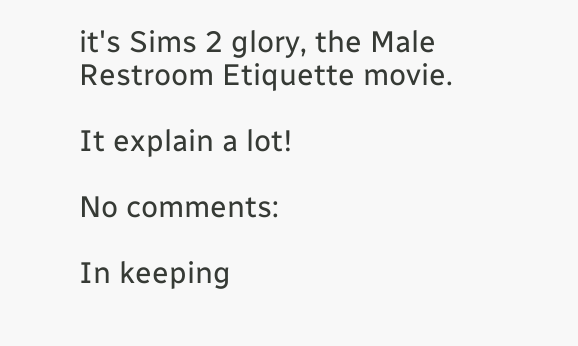it's Sims 2 glory, the Male Restroom Etiquette movie.

It explain a lot!

No comments:

In keeping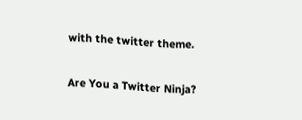with the twitter theme.

Are You a Twitter Ninja?